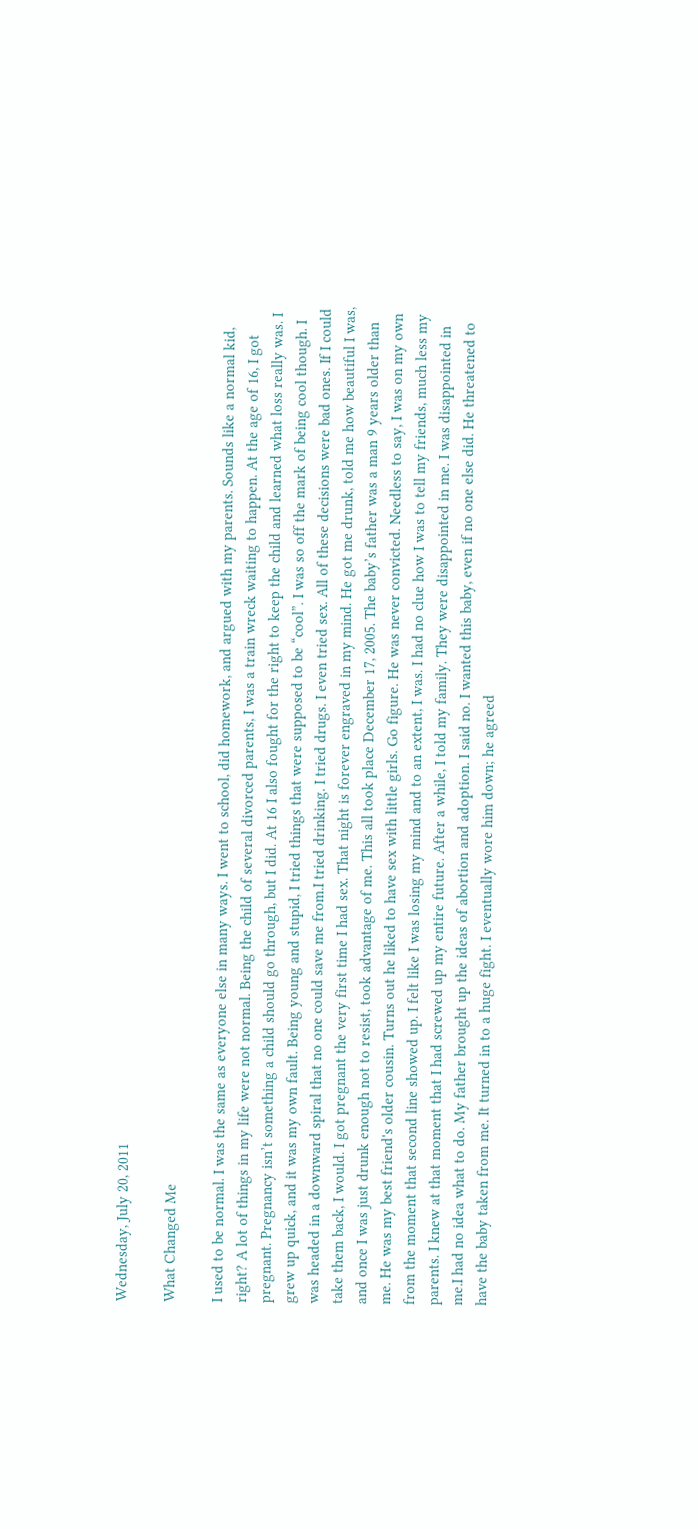Wednesday, July 20, 2011

What Changed Me

I used to be normal. I was the same as everyone else in many ways. I went to school, did homework, and argued with my parents. Sounds like a normal kid, right? A lot of things in my life were not normal. Being the child of several divorced parents, I was a train wreck waiting to happen. At the age of 16, I got pregnant. Pregnancy isn’t something a child should go through, but I did. At 16 I also fought for the right to keep the child and learned what loss really was. I grew up quick, and it was my own fault. Being young and stupid, I tried things that were supposed to be “cool”. I was so off the mark of being cool though. I was headed in a downward spiral that no one could save me from.I tried drinking. I tried drugs. I even tried sex. All of these decisions were bad ones. If I could take them back, I would. I got pregnant the very first time I had sex. That night is forever engraved in my mind. He got me drunk, told me how beautiful I was, and once I was just drunk enough not to resist, took advantage of me. This all took place December 17, 2005. The baby’s father was a man 9 years older than me. He was my best friend's older cousin. Turns out he liked to have sex with little girls. Go figure. He was never convicted. Needless to say, I was on my own from the moment that second line showed up. I felt like I was losing my mind and to an extent, I was. I had no clue how I was to tell my friends, much less my parents. I knew at that moment that I had screwed up my entire future. After a while, I told my family. They were disappointed in me. I was disappointed in me.I had no idea what to do. My father brought up the ideas of abortion and adoption. I said no. I wanted this baby, even if no one else did. He threatened to have the baby taken from me. It turned in to a huge fight. I eventually wore him down; he agreed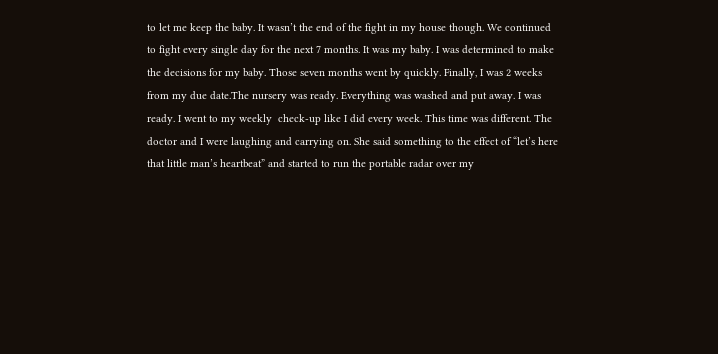to let me keep the baby. It wasn’t the end of the fight in my house though. We continued to fight every single day for the next 7 months. It was my baby. I was determined to make the decisions for my baby. Those seven months went by quickly. Finally, I was 2 weeks from my due date.The nursery was ready. Everything was washed and put away. I was ready. I went to my weekly  check-up like I did every week. This time was different. The doctor and I were laughing and carrying on. She said something to the effect of “let’s here that little man’s heartbeat” and started to run the portable radar over my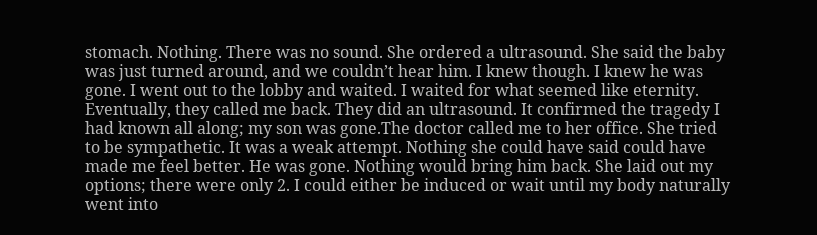stomach. Nothing. There was no sound. She ordered a ultrasound. She said the baby was just turned around, and we couldn’t hear him. I knew though. I knew he was gone. I went out to the lobby and waited. I waited for what seemed like eternity. Eventually, they called me back. They did an ultrasound. It confirmed the tragedy I had known all along; my son was gone.The doctor called me to her office. She tried to be sympathetic. It was a weak attempt. Nothing she could have said could have made me feel better. He was gone. Nothing would bring him back. She laid out my options; there were only 2. I could either be induced or wait until my body naturally went into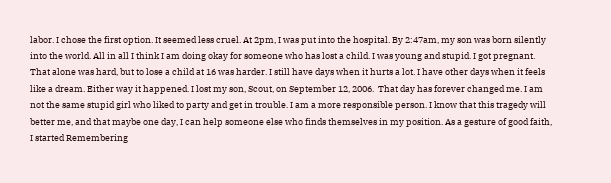labor. I chose the first option. It seemed less cruel. At 2pm, I was put into the hospital. By 2:47am, my son was born silently into the world. All in all I think I am doing okay for someone who has lost a child. I was young and stupid. I got pregnant. That alone was hard, but to lose a child at 16 was harder. I still have days when it hurts a lot. I have other days when it feels like a dream. Either way it happened. I lost my son, Scout, on September 12, 2006.  That day has forever changed me. I am not the same stupid girl who liked to party and get in trouble. I am a more responsible person. I know that this tragedy will better me, and that maybe one day, I can help someone else who finds themselves in my position. As a gesture of good faith, I started Remembering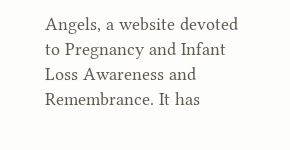Angels, a website devoted to Pregnancy and Infant Loss Awareness and Remembrance. It has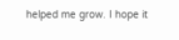helped me grow. I hope it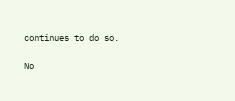continues to do so.

No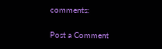comments:

Post a Comment